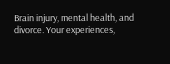Brain injury, mental health, and divorce. Your experiences,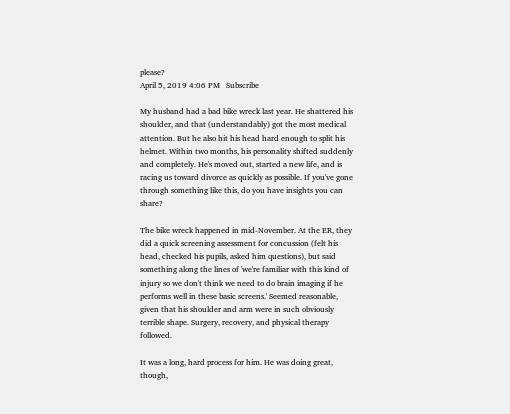please?
April 5, 2019 4:06 PM   Subscribe

My husband had a bad bike wreck last year. He shattered his shoulder, and that (understandably) got the most medical attention. But he also hit his head hard enough to split his helmet. Within two months, his personality shifted suddenly and completely. He's moved out, started a new life, and is racing us toward divorce as quickly as possible. If you've gone through something like this, do you have insights you can share?

The bike wreck happened in mid-November. At the ER, they did a quick screening assessment for concussion (felt his head, checked his pupils, asked him questions), but said something along the lines of 'we're familiar with this kind of injury so we don't think we need to do brain imaging if he performs well in these basic screens.' Seemed reasonable, given that his shoulder and arm were in such obviously terrible shape. Surgery, recovery, and physical therapy followed.

It was a long, hard process for him. He was doing great, though,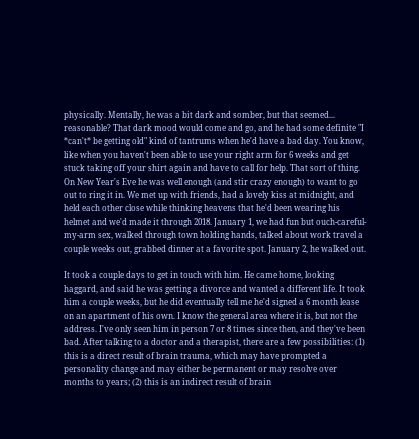physically. Mentally, he was a bit dark and somber, but that seemed... reasonable? That dark mood would come and go, and he had some definite "I *can't* be getting old" kind of tantrums when he'd have a bad day. You know, like when you haven't been able to use your right arm for 6 weeks and get stuck taking off your shirt again and have to call for help. That sort of thing. On New Year's Eve he was well enough (and stir crazy enough) to want to go out to ring it in. We met up with friends, had a lovely kiss at midnight, and held each other close while thinking heavens that he'd been wearing his helmet and we'd made it through 2018. January 1, we had fun but ouch-careful-my-arm sex, walked through town holding hands, talked about work travel a couple weeks out, grabbed dinner at a favorite spot. January 2, he walked out.

It took a couple days to get in touch with him. He came home, looking haggard, and said he was getting a divorce and wanted a different life. It took him a couple weeks, but he did eventually tell me he'd signed a 6 month lease on an apartment of his own. I know the general area where it is, but not the address. I've only seen him in person 7 or 8 times since then, and they've been bad. After talking to a doctor and a therapist, there are a few possibilities: (1) this is a direct result of brain trauma, which may have prompted a personality change and may either be permanent or may resolve over months to years; (2) this is an indirect result of brain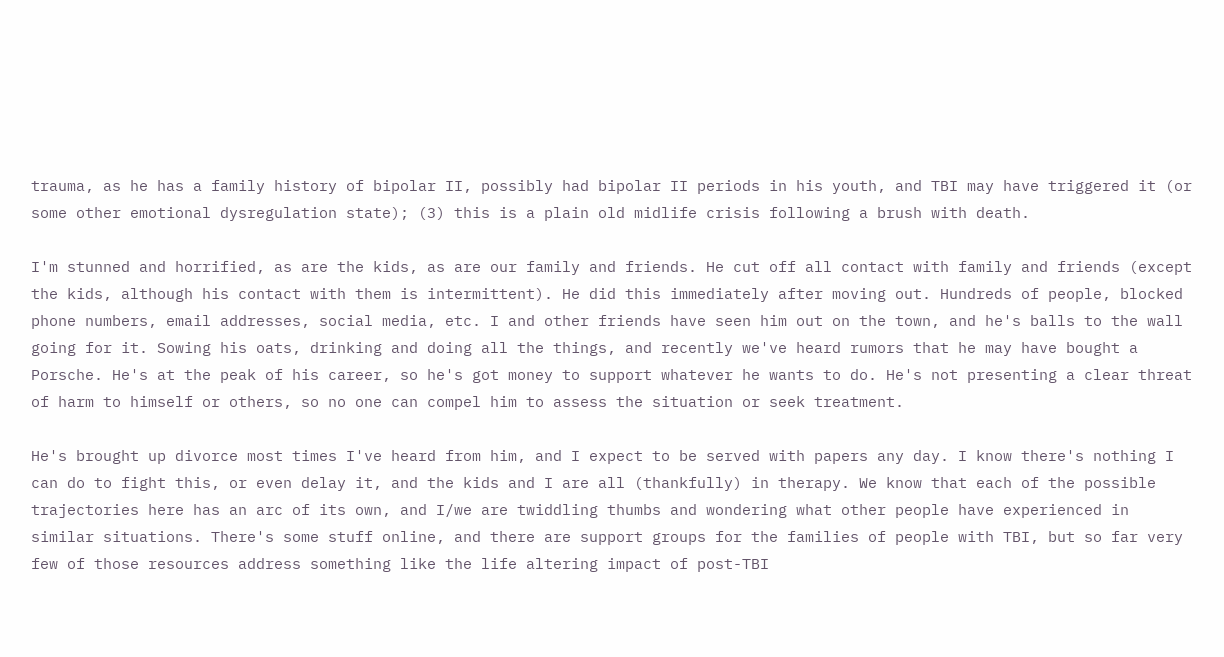trauma, as he has a family history of bipolar II, possibly had bipolar II periods in his youth, and TBI may have triggered it (or some other emotional dysregulation state); (3) this is a plain old midlife crisis following a brush with death.

I'm stunned and horrified, as are the kids, as are our family and friends. He cut off all contact with family and friends (except the kids, although his contact with them is intermittent). He did this immediately after moving out. Hundreds of people, blocked phone numbers, email addresses, social media, etc. I and other friends have seen him out on the town, and he's balls to the wall going for it. Sowing his oats, drinking and doing all the things, and recently we've heard rumors that he may have bought a Porsche. He's at the peak of his career, so he's got money to support whatever he wants to do. He's not presenting a clear threat of harm to himself or others, so no one can compel him to assess the situation or seek treatment.

He's brought up divorce most times I've heard from him, and I expect to be served with papers any day. I know there's nothing I can do to fight this, or even delay it, and the kids and I are all (thankfully) in therapy. We know that each of the possible trajectories here has an arc of its own, and I/we are twiddling thumbs and wondering what other people have experienced in similar situations. There's some stuff online, and there are support groups for the families of people with TBI, but so far very few of those resources address something like the life altering impact of post-TBI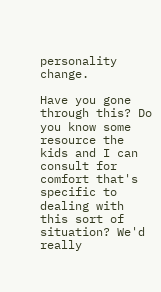personality change.

Have you gone through this? Do you know some resource the kids and I can consult for comfort that's specific to dealing with this sort of situation? We'd really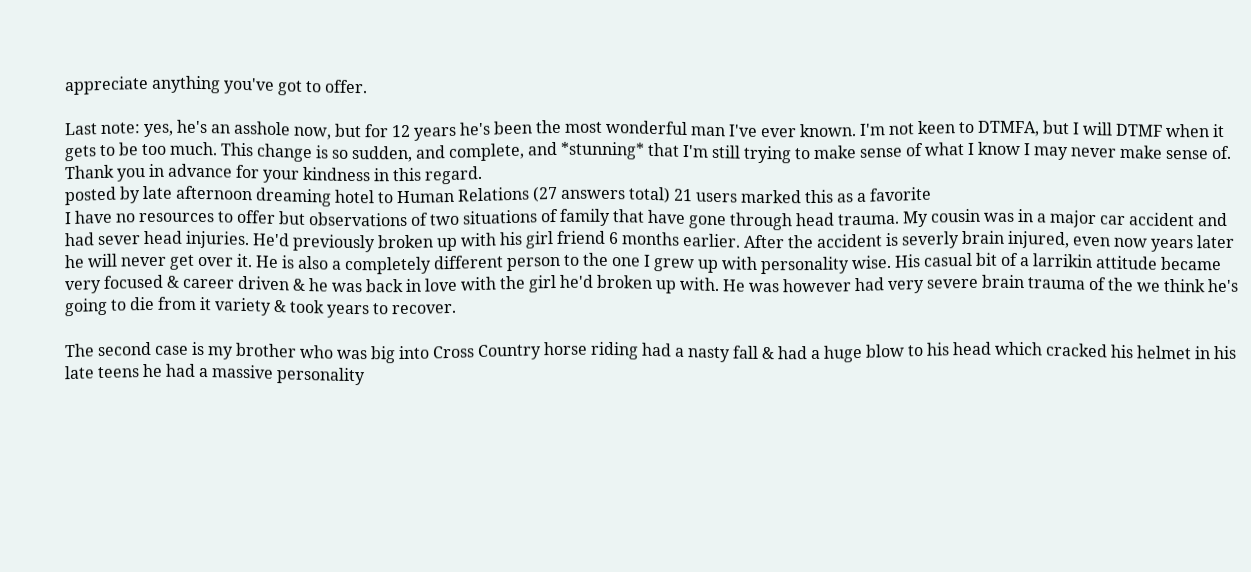appreciate anything you've got to offer.

Last note: yes, he's an asshole now, but for 12 years he's been the most wonderful man I've ever known. I'm not keen to DTMFA, but I will DTMF when it gets to be too much. This change is so sudden, and complete, and *stunning* that I'm still trying to make sense of what I know I may never make sense of. Thank you in advance for your kindness in this regard.
posted by late afternoon dreaming hotel to Human Relations (27 answers total) 21 users marked this as a favorite
I have no resources to offer but observations of two situations of family that have gone through head trauma. My cousin was in a major car accident and had sever head injuries. He'd previously broken up with his girl friend 6 months earlier. After the accident is severly brain injured, even now years later he will never get over it. He is also a completely different person to the one I grew up with personality wise. His casual bit of a larrikin attitude became very focused & career driven & he was back in love with the girl he'd broken up with. He was however had very severe brain trauma of the we think he's going to die from it variety & took years to recover.

The second case is my brother who was big into Cross Country horse riding had a nasty fall & had a huge blow to his head which cracked his helmet in his late teens he had a massive personality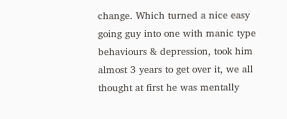change. Which turned a nice easy going guy into one with manic type behaviours & depression, took him almost 3 years to get over it, we all thought at first he was mentally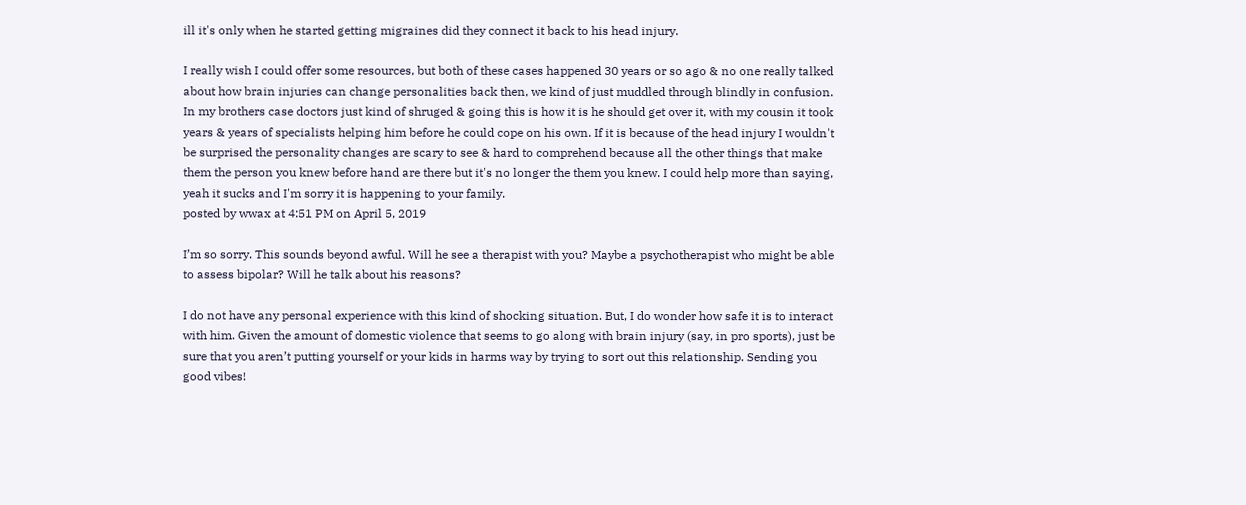ill it's only when he started getting migraines did they connect it back to his head injury.

I really wish I could offer some resources, but both of these cases happened 30 years or so ago & no one really talked about how brain injuries can change personalities back then, we kind of just muddled through blindly in confusion. In my brothers case doctors just kind of shruged & going this is how it is he should get over it, with my cousin it took years & years of specialists helping him before he could cope on his own. If it is because of the head injury I wouldn't be surprised the personality changes are scary to see & hard to comprehend because all the other things that make them the person you knew before hand are there but it's no longer the them you knew. I could help more than saying, yeah it sucks and I'm sorry it is happening to your family.
posted by wwax at 4:51 PM on April 5, 2019

I’m so sorry. This sounds beyond awful. Will he see a therapist with you? Maybe a psychotherapist who might be able to assess bipolar? Will he talk about his reasons?

I do not have any personal experience with this kind of shocking situation. But, I do wonder how safe it is to interact with him. Given the amount of domestic violence that seems to go along with brain injury (say, in pro sports), just be sure that you aren’t putting yourself or your kids in harms way by trying to sort out this relationship. Sending you good vibes!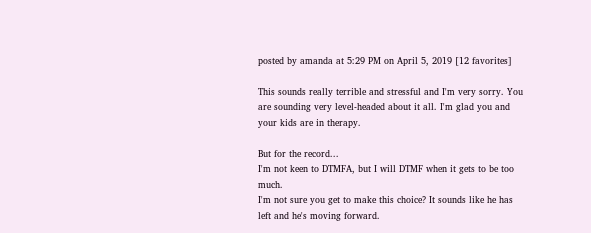posted by amanda at 5:29 PM on April 5, 2019 [12 favorites]

This sounds really terrible and stressful and I'm very sorry. You are sounding very level-headed about it all. I'm glad you and your kids are in therapy.

But for the record...
I'm not keen to DTMFA, but I will DTMF when it gets to be too much.
I'm not sure you get to make this choice? It sounds like he has left and he's moving forward.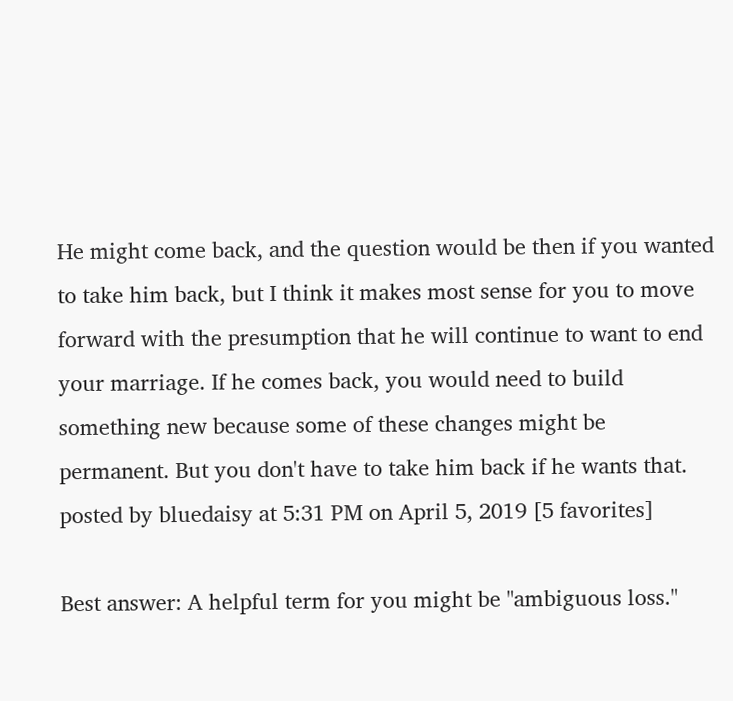He might come back, and the question would be then if you wanted to take him back, but I think it makes most sense for you to move forward with the presumption that he will continue to want to end your marriage. If he comes back, you would need to build something new because some of these changes might be permanent. But you don't have to take him back if he wants that.
posted by bluedaisy at 5:31 PM on April 5, 2019 [5 favorites]

Best answer: A helpful term for you might be "ambiguous loss."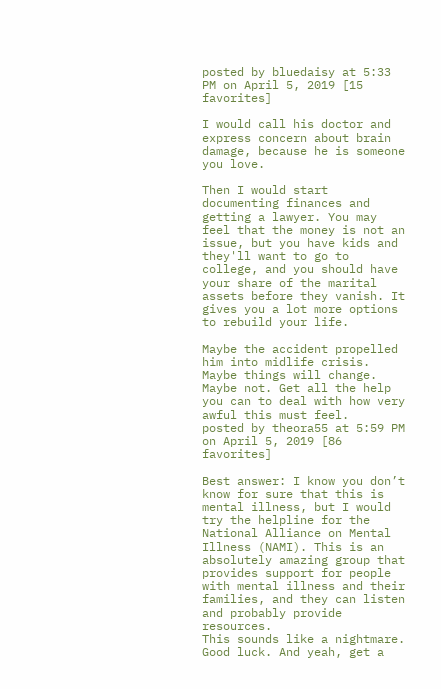posted by bluedaisy at 5:33 PM on April 5, 2019 [15 favorites]

I would call his doctor and express concern about brain damage, because he is someone you love.

Then I would start documenting finances and getting a lawyer. You may feel that the money is not an issue, but you have kids and they'll want to go to college, and you should have your share of the marital assets before they vanish. It gives you a lot more options to rebuild your life.

Maybe the accident propelled him into midlife crisis. Maybe things will change. Maybe not. Get all the help you can to deal with how very awful this must feel.
posted by theora55 at 5:59 PM on April 5, 2019 [86 favorites]

Best answer: I know you don’t know for sure that this is mental illness, but I would try the helpline for the National Alliance on Mental Illness (NAMI). This is an absolutely amazing group that provides support for people with mental illness and their families, and they can listen and probably provide resources.
This sounds like a nightmare. Good luck. And yeah, get a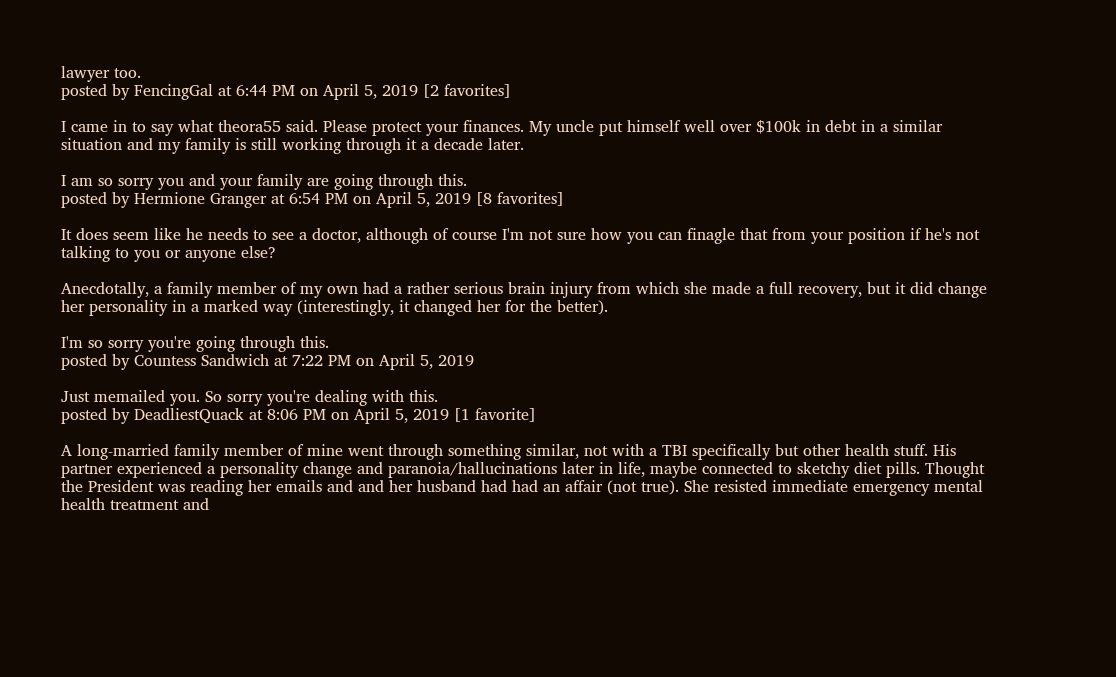lawyer too.
posted by FencingGal at 6:44 PM on April 5, 2019 [2 favorites]

I came in to say what theora55 said. Please protect your finances. My uncle put himself well over $100k in debt in a similar situation and my family is still working through it a decade later.

I am so sorry you and your family are going through this.
posted by Hermione Granger at 6:54 PM on April 5, 2019 [8 favorites]

It does seem like he needs to see a doctor, although of course I'm not sure how you can finagle that from your position if he's not talking to you or anyone else?

Anecdotally, a family member of my own had a rather serious brain injury from which she made a full recovery, but it did change her personality in a marked way (interestingly, it changed her for the better).

I'm so sorry you're going through this.
posted by Countess Sandwich at 7:22 PM on April 5, 2019

Just memailed you. So sorry you're dealing with this.
posted by DeadliestQuack at 8:06 PM on April 5, 2019 [1 favorite]

A long-married family member of mine went through something similar, not with a TBI specifically but other health stuff. His partner experienced a personality change and paranoia/hallucinations later in life, maybe connected to sketchy diet pills. Thought the President was reading her emails and and her husband had had an affair (not true). She resisted immediate emergency mental health treatment and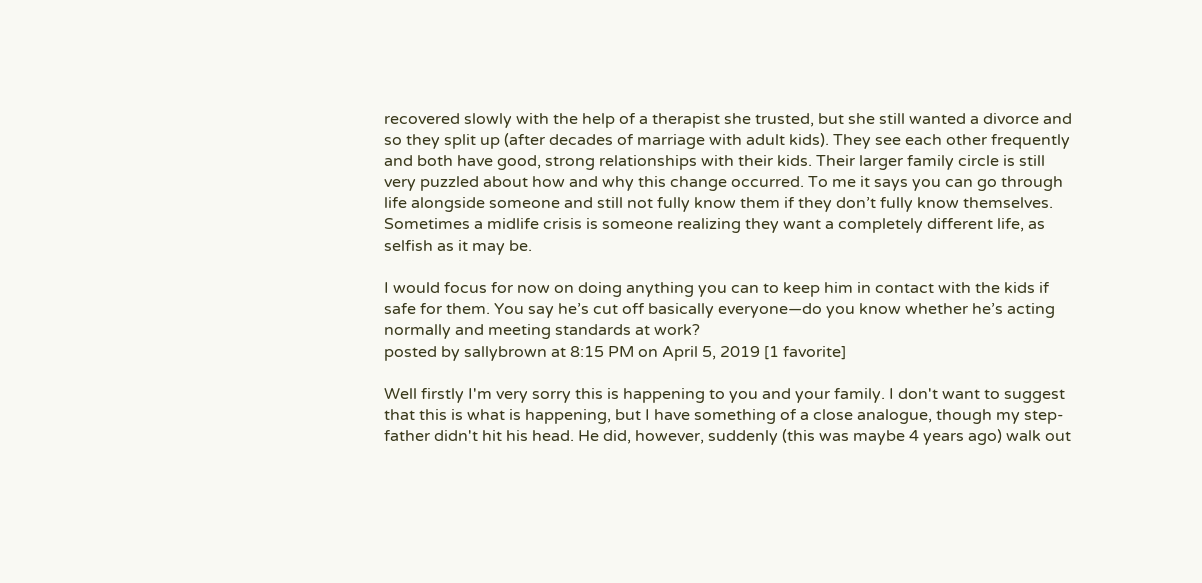recovered slowly with the help of a therapist she trusted, but she still wanted a divorce and so they split up (after decades of marriage with adult kids). They see each other frequently and both have good, strong relationships with their kids. Their larger family circle is still very puzzled about how and why this change occurred. To me it says you can go through life alongside someone and still not fully know them if they don’t fully know themselves. Sometimes a midlife crisis is someone realizing they want a completely different life, as selfish as it may be.

I would focus for now on doing anything you can to keep him in contact with the kids if safe for them. You say he’s cut off basically everyone—do you know whether he’s acting normally and meeting standards at work?
posted by sallybrown at 8:15 PM on April 5, 2019 [1 favorite]

Well firstly I'm very sorry this is happening to you and your family. I don't want to suggest that this is what is happening, but I have something of a close analogue, though my step-father didn't hit his head. He did, however, suddenly (this was maybe 4 years ago) walk out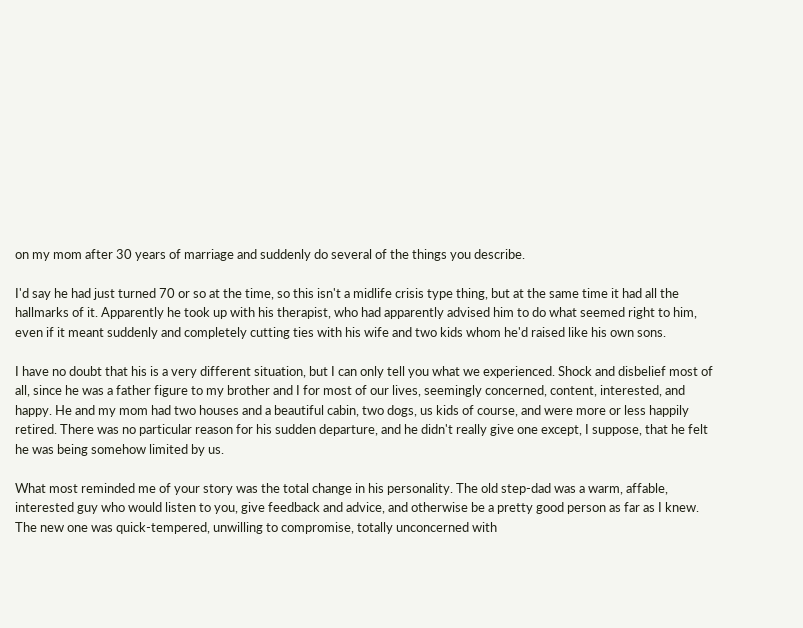on my mom after 30 years of marriage and suddenly do several of the things you describe.

I'd say he had just turned 70 or so at the time, so this isn't a midlife crisis type thing, but at the same time it had all the hallmarks of it. Apparently he took up with his therapist, who had apparently advised him to do what seemed right to him, even if it meant suddenly and completely cutting ties with his wife and two kids whom he'd raised like his own sons.

I have no doubt that his is a very different situation, but I can only tell you what we experienced. Shock and disbelief most of all, since he was a father figure to my brother and I for most of our lives, seemingly concerned, content, interested, and happy. He and my mom had two houses and a beautiful cabin, two dogs, us kids of course, and were more or less happily retired. There was no particular reason for his sudden departure, and he didn't really give one except, I suppose, that he felt he was being somehow limited by us.

What most reminded me of your story was the total change in his personality. The old step-dad was a warm, affable, interested guy who would listen to you, give feedback and advice, and otherwise be a pretty good person as far as I knew. The new one was quick-tempered, unwilling to compromise, totally unconcerned with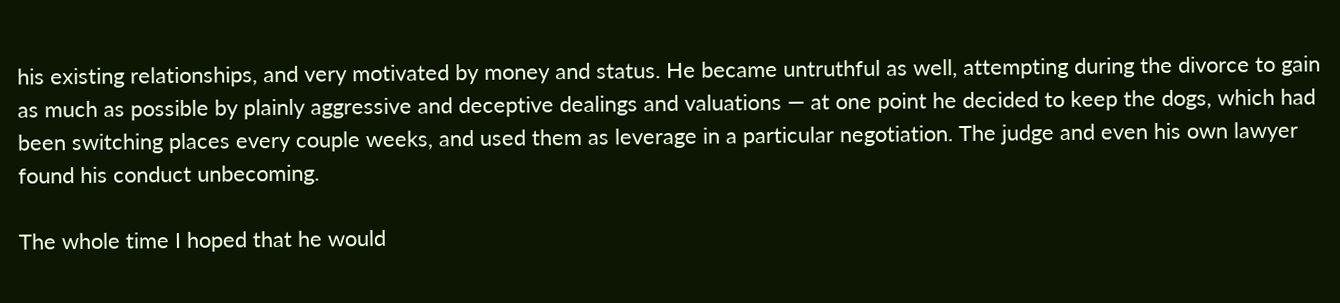his existing relationships, and very motivated by money and status. He became untruthful as well, attempting during the divorce to gain as much as possible by plainly aggressive and deceptive dealings and valuations — at one point he decided to keep the dogs, which had been switching places every couple weeks, and used them as leverage in a particular negotiation. The judge and even his own lawyer found his conduct unbecoming.

The whole time I hoped that he would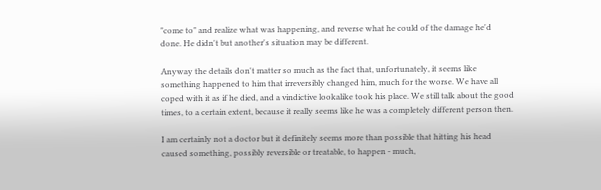"come to" and realize what was happening, and reverse what he could of the damage he'd done. He didn't but another's situation may be different.

Anyway the details don't matter so much as the fact that, unfortunately, it seems like something happened to him that irreversibly changed him, much for the worse. We have all coped with it as if he died, and a vindictive lookalike took his place. We still talk about the good times, to a certain extent, because it really seems like he was a completely different person then.

I am certainly not a doctor but it definitely seems more than possible that hitting his head caused something, possibly reversible or treatable, to happen - much,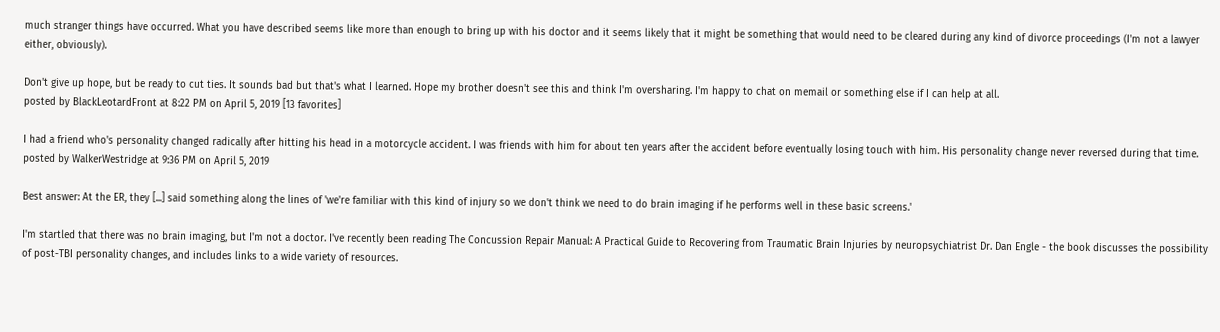much stranger things have occurred. What you have described seems like more than enough to bring up with his doctor and it seems likely that it might be something that would need to be cleared during any kind of divorce proceedings (I'm not a lawyer either, obviously).

Don't give up hope, but be ready to cut ties. It sounds bad but that's what I learned. Hope my brother doesn't see this and think I'm oversharing. I'm happy to chat on memail or something else if I can help at all.
posted by BlackLeotardFront at 8:22 PM on April 5, 2019 [13 favorites]

I had a friend who's personality changed radically after hitting his head in a motorcycle accident. I was friends with him for about ten years after the accident before eventually losing touch with him. His personality change never reversed during that time.
posted by WalkerWestridge at 9:36 PM on April 5, 2019

Best answer: At the ER, they [...] said something along the lines of 'we're familiar with this kind of injury so we don't think we need to do brain imaging if he performs well in these basic screens.'

I'm startled that there was no brain imaging, but I'm not a doctor. I've recently been reading The Concussion Repair Manual: A Practical Guide to Recovering from Traumatic Brain Injuries by neuropsychiatrist Dr. Dan Engle - the book discusses the possibility of post-TBI personality changes, and includes links to a wide variety of resources.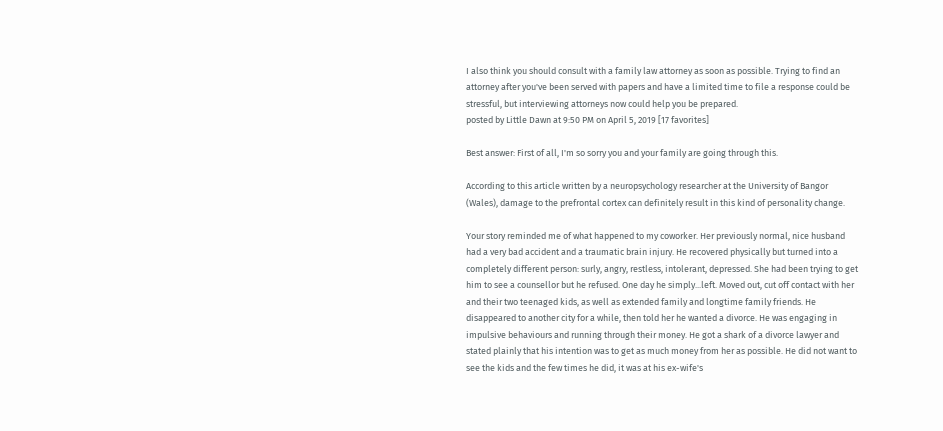I also think you should consult with a family law attorney as soon as possible. Trying to find an attorney after you've been served with papers and have a limited time to file a response could be stressful, but interviewing attorneys now could help you be prepared.
posted by Little Dawn at 9:50 PM on April 5, 2019 [17 favorites]

Best answer: First of all, I'm so sorry you and your family are going through this.

According to this article written by a neuropsychology researcher at the University of Bangor (Wales), damage to the prefrontal cortex can definitely result in this kind of personality change.

Your story reminded me of what happened to my coworker. Her previously normal, nice husband had a very bad accident and a traumatic brain injury. He recovered physically but turned into a completely different person: surly, angry, restless, intolerant, depressed. She had been trying to get him to see a counsellor but he refused. One day he simply...left. Moved out, cut off contact with her and their two teenaged kids, as well as extended family and longtime family friends. He disappeared to another city for a while, then told her he wanted a divorce. He was engaging in impulsive behaviours and running through their money. He got a shark of a divorce lawyer and stated plainly that his intention was to get as much money from her as possible. He did not want to see the kids and the few times he did, it was at his ex-wife's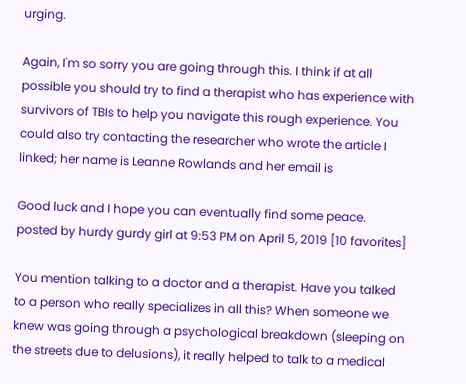urging.

Again, I'm so sorry you are going through this. I think if at all possible you should try to find a therapist who has experience with survivors of TBIs to help you navigate this rough experience. You could also try contacting the researcher who wrote the article I linked; her name is Leanne Rowlands and her email is

Good luck and I hope you can eventually find some peace.
posted by hurdy gurdy girl at 9:53 PM on April 5, 2019 [10 favorites]

You mention talking to a doctor and a therapist. Have you talked to a person who really specializes in all this? When someone we knew was going through a psychological breakdown (sleeping on the streets due to delusions), it really helped to talk to a medical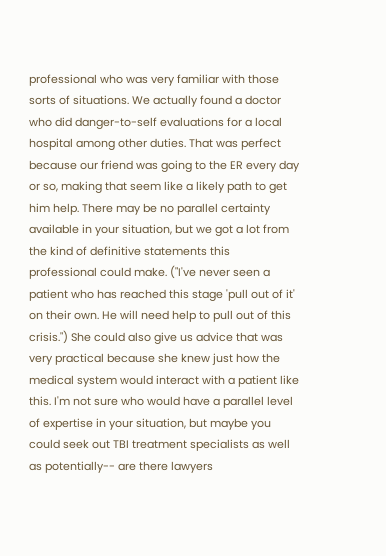professional who was very familiar with those sorts of situations. We actually found a doctor who did danger-to-self evaluations for a local hospital among other duties. That was perfect because our friend was going to the ER every day or so, making that seem like a likely path to get him help. There may be no parallel certainty available in your situation, but we got a lot from the kind of definitive statements this professional could make. ("I've never seen a patient who has reached this stage 'pull out of it' on their own. He will need help to pull out of this crisis.") She could also give us advice that was very practical because she knew just how the medical system would interact with a patient like this. I'm not sure who would have a parallel level of expertise in your situation, but maybe you could seek out TBI treatment specialists as well as potentially-- are there lawyers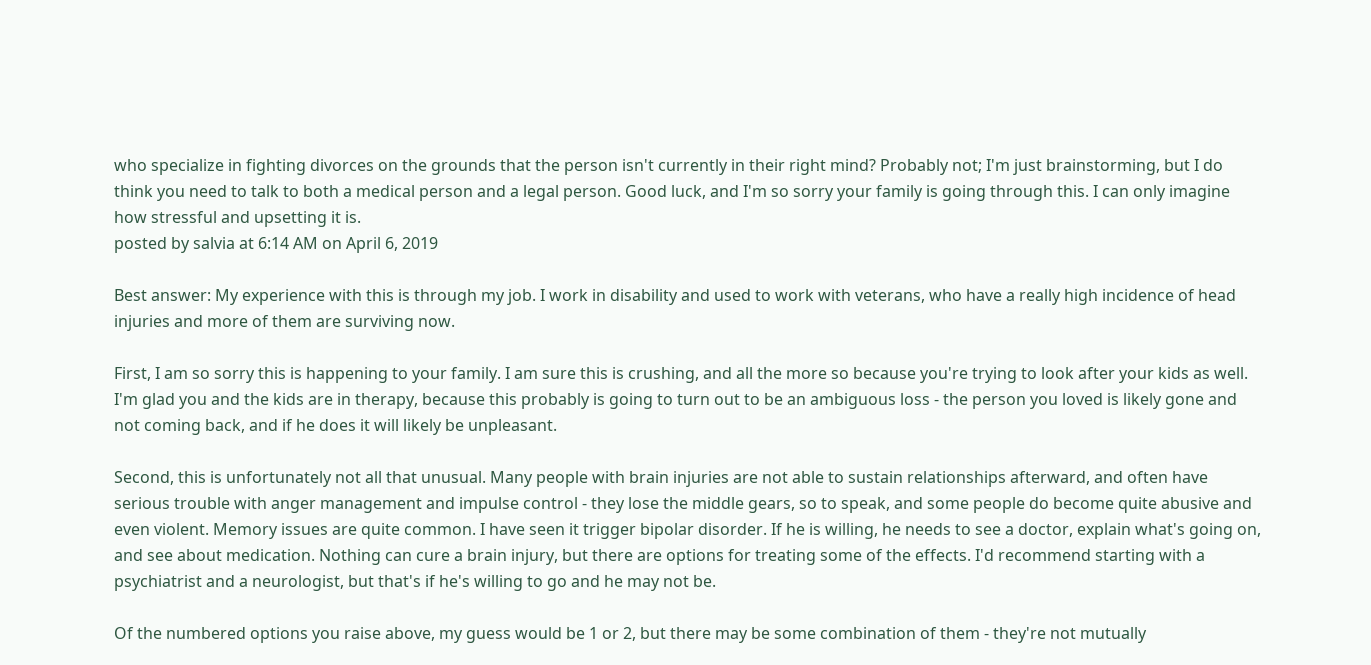who specialize in fighting divorces on the grounds that the person isn't currently in their right mind? Probably not; I'm just brainstorming, but I do think you need to talk to both a medical person and a legal person. Good luck, and I'm so sorry your family is going through this. I can only imagine how stressful and upsetting it is.
posted by salvia at 6:14 AM on April 6, 2019

Best answer: My experience with this is through my job. I work in disability and used to work with veterans, who have a really high incidence of head injuries and more of them are surviving now.

First, I am so sorry this is happening to your family. I am sure this is crushing, and all the more so because you're trying to look after your kids as well. I'm glad you and the kids are in therapy, because this probably is going to turn out to be an ambiguous loss - the person you loved is likely gone and not coming back, and if he does it will likely be unpleasant.

Second, this is unfortunately not all that unusual. Many people with brain injuries are not able to sustain relationships afterward, and often have serious trouble with anger management and impulse control - they lose the middle gears, so to speak, and some people do become quite abusive and even violent. Memory issues are quite common. I have seen it trigger bipolar disorder. If he is willing, he needs to see a doctor, explain what's going on, and see about medication. Nothing can cure a brain injury, but there are options for treating some of the effects. I'd recommend starting with a psychiatrist and a neurologist, but that's if he's willing to go and he may not be.

Of the numbered options you raise above, my guess would be 1 or 2, but there may be some combination of them - they're not mutually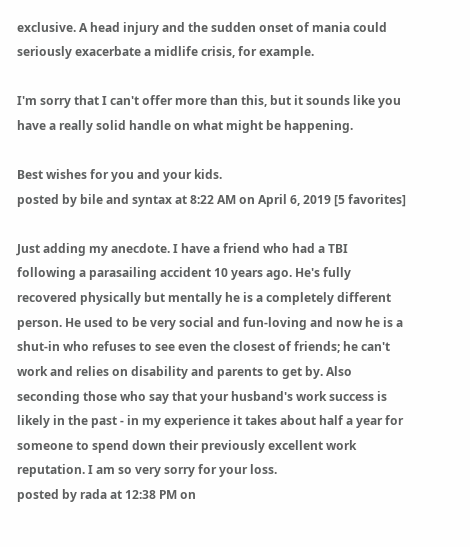exclusive. A head injury and the sudden onset of mania could seriously exacerbate a midlife crisis, for example.

I'm sorry that I can't offer more than this, but it sounds like you have a really solid handle on what might be happening.

Best wishes for you and your kids.
posted by bile and syntax at 8:22 AM on April 6, 2019 [5 favorites]

Just adding my anecdote. I have a friend who had a TBI following a parasailing accident 10 years ago. He's fully recovered physically but mentally he is a completely different person. He used to be very social and fun-loving and now he is a shut-in who refuses to see even the closest of friends; he can't work and relies on disability and parents to get by. Also seconding those who say that your husband's work success is likely in the past - in my experience it takes about half a year for someone to spend down their previously excellent work reputation. I am so very sorry for your loss.
posted by rada at 12:38 PM on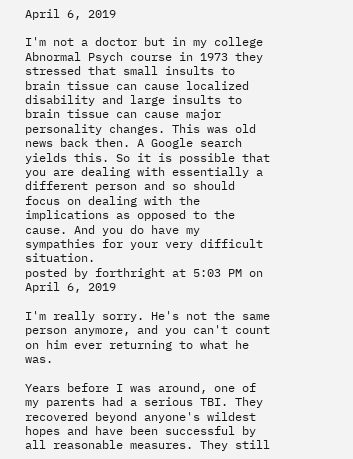April 6, 2019

I'm not a doctor but in my college Abnormal Psych course in 1973 they stressed that small insults to brain tissue can cause localized disability and large insults to brain tissue can cause major personality changes. This was old news back then. A Google search yields this. So it is possible that you are dealing with essentially a different person and so should focus on dealing with the implications as opposed to the cause. And you do have my sympathies for your very difficult situation.
posted by forthright at 5:03 PM on April 6, 2019

I'm really sorry. He's not the same person anymore, and you can't count on him ever returning to what he was.

Years before I was around, one of my parents had a serious TBI. They recovered beyond anyone's wildest hopes and have been successful by all reasonable measures. They still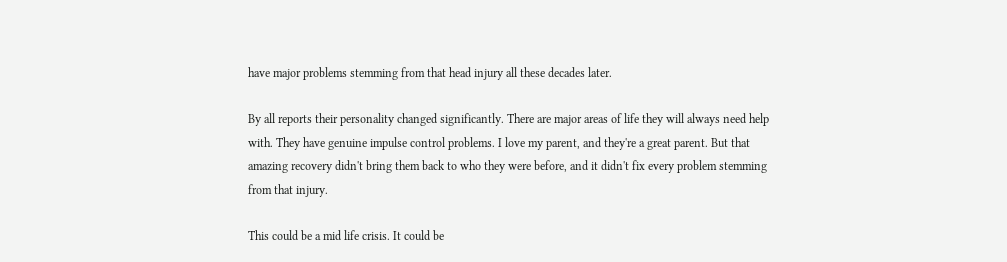have major problems stemming from that head injury all these decades later.

By all reports their personality changed significantly. There are major areas of life they will always need help with. They have genuine impulse control problems. I love my parent, and they're a great parent. But that amazing recovery didn't bring them back to who they were before, and it didn't fix every problem stemming from that injury.

This could be a mid life crisis. It could be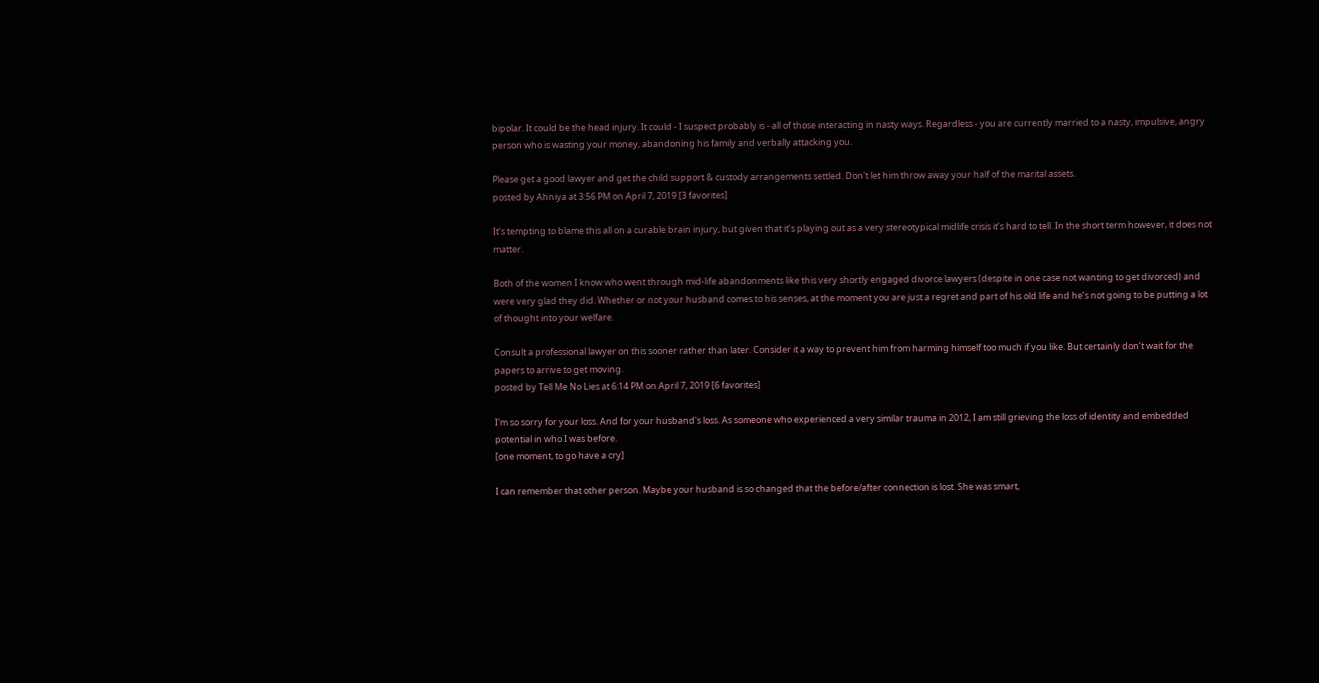bipolar. It could be the head injury. It could - I suspect probably is - all of those interacting in nasty ways. Regardless - you are currently married to a nasty, impulsive, angry person who is wasting your money, abandoning his family and verbally attacking you.

Please get a good lawyer and get the child support & custody arrangements settled. Don't let him throw away your half of the marital assets.
posted by Ahniya at 3:56 PM on April 7, 2019 [3 favorites]

It’s tempting to blame this all on a curable brain injury, but given that it’s playing out as a very stereotypical midlife crisis it’s hard to tell. In the short term however, it does not matter.

Both of the women I know who went through mid-life abandonments like this very shortly engaged divorce lawyers (despite in one case not wanting to get divorced) and were very glad they did. Whether or not your husband comes to his senses, at the moment you are just a regret and part of his old life and he’s not going to be putting a lot of thought into your welfare.

Consult a professional lawyer on this sooner rather than later. Consider it a way to prevent him from harming himself too much if you like. But certainly don’t wait for the papers to arrive to get moving.
posted by Tell Me No Lies at 6:14 PM on April 7, 2019 [6 favorites]

I'm so sorry for your loss. And for your husband's loss. As someone who experienced a very similar trauma in 2012, I am still grieving the loss of identity and embedded potential in who I was before.
[one moment, to go have a cry]

I can remember that other person. Maybe your husband is so changed that the before/after connection is lost. She was smart,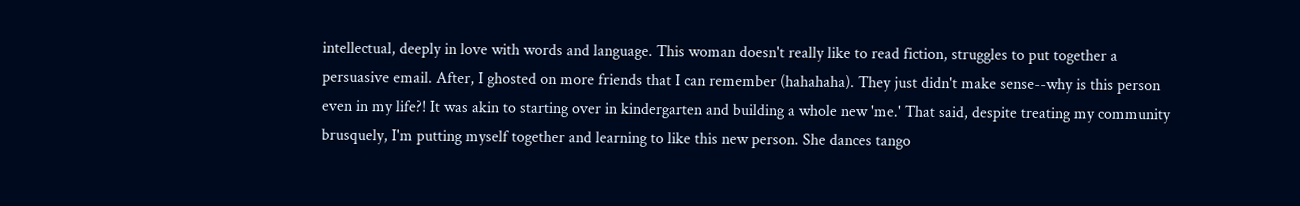intellectual, deeply in love with words and language. This woman doesn't really like to read fiction, struggles to put together a persuasive email. After, I ghosted on more friends that I can remember (hahahaha). They just didn't make sense--why is this person even in my life?! It was akin to starting over in kindergarten and building a whole new 'me.' That said, despite treating my community brusquely, I'm putting myself together and learning to like this new person. She dances tango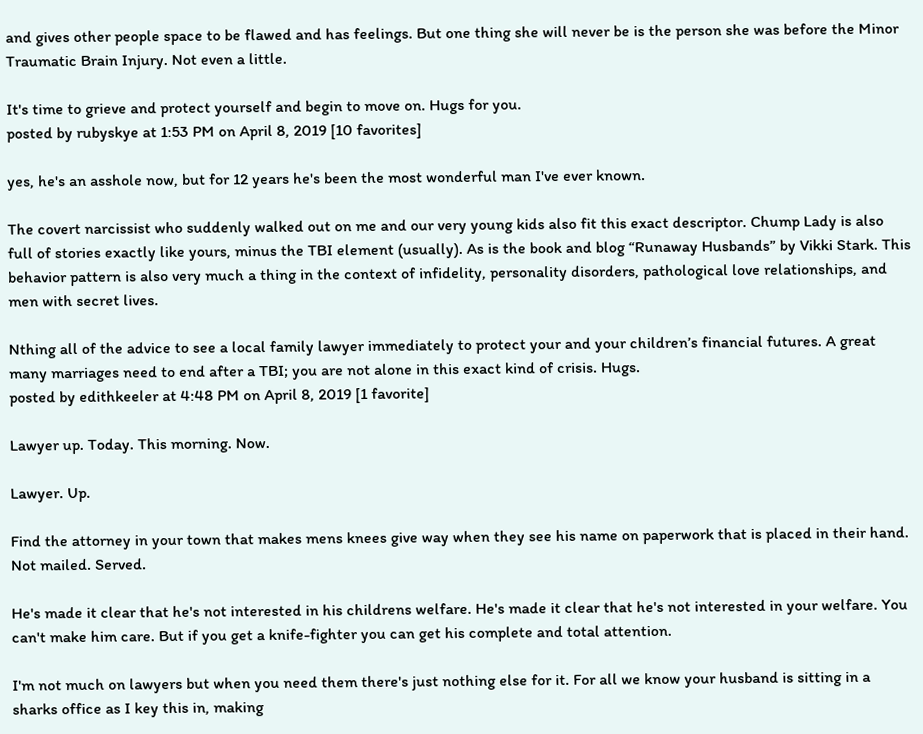and gives other people space to be flawed and has feelings. But one thing she will never be is the person she was before the Minor Traumatic Brain Injury. Not even a little.

It's time to grieve and protect yourself and begin to move on. Hugs for you.
posted by rubyskye at 1:53 PM on April 8, 2019 [10 favorites]

yes, he's an asshole now, but for 12 years he's been the most wonderful man I've ever known.

The covert narcissist who suddenly walked out on me and our very young kids also fit this exact descriptor. Chump Lady is also full of stories exactly like yours, minus the TBI element (usually). As is the book and blog “Runaway Husbands” by Vikki Stark. This behavior pattern is also very much a thing in the context of infidelity, personality disorders, pathological love relationships, and men with secret lives.

Nthing all of the advice to see a local family lawyer immediately to protect your and your children’s financial futures. A great many marriages need to end after a TBI; you are not alone in this exact kind of crisis. Hugs.
posted by edithkeeler at 4:48 PM on April 8, 2019 [1 favorite]

Lawyer up. Today. This morning. Now.

Lawyer. Up.

Find the attorney in your town that makes mens knees give way when they see his name on paperwork that is placed in their hand. Not mailed. Served.

He's made it clear that he's not interested in his childrens welfare. He's made it clear that he's not interested in your welfare. You can't make him care. But if you get a knife-fighter you can get his complete and total attention.

I'm not much on lawyers but when you need them there's just nothing else for it. For all we know your husband is sitting in a sharks office as I key this in, making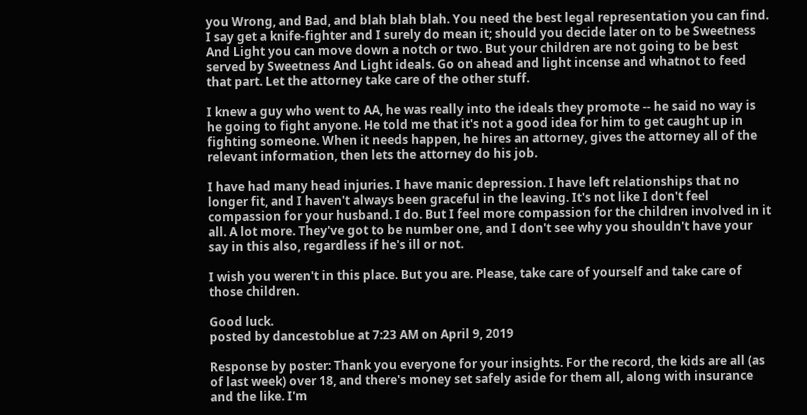you Wrong, and Bad, and blah blah blah. You need the best legal representation you can find. I say get a knife-fighter and I surely do mean it; should you decide later on to be Sweetness And Light you can move down a notch or two. But your children are not going to be best served by Sweetness And Light ideals. Go on ahead and light incense and whatnot to feed that part. Let the attorney take care of the other stuff.

I knew a guy who went to AA, he was really into the ideals they promote -- he said no way is he going to fight anyone. He told me that it's not a good idea for him to get caught up in fighting someone. When it needs happen, he hires an attorney, gives the attorney all of the relevant information, then lets the attorney do his job.

I have had many head injuries. I have manic depression. I have left relationships that no longer fit, and I haven't always been graceful in the leaving. It's not like I don't feel compassion for your husband. I do. But I feel more compassion for the children involved in it all. A lot more. They've got to be number one, and I don't see why you shouldn't have your say in this also, regardless if he's ill or not.

I wish you weren't in this place. But you are. Please, take care of yourself and take care of those children.

Good luck.
posted by dancestoblue at 7:23 AM on April 9, 2019

Response by poster: Thank you everyone for your insights. For the record, the kids are all (as of last week) over 18, and there's money set safely aside for them all, along with insurance and the like. I'm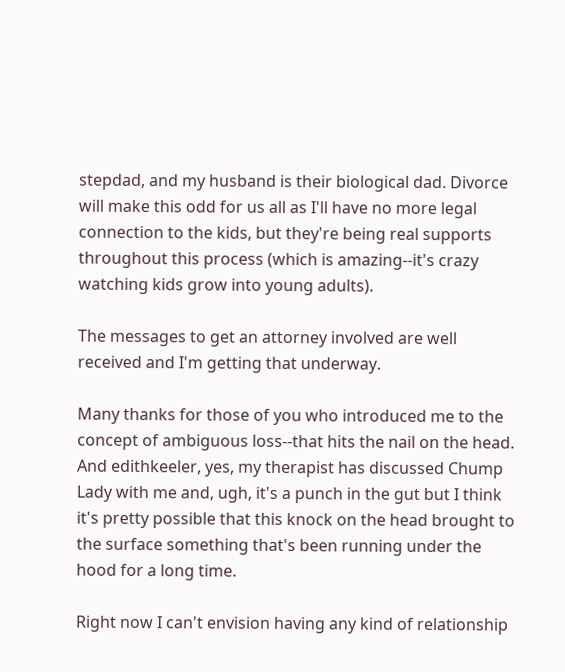stepdad, and my husband is their biological dad. Divorce will make this odd for us all as I'll have no more legal connection to the kids, but they're being real supports throughout this process (which is amazing--it's crazy watching kids grow into young adults).

The messages to get an attorney involved are well received and I'm getting that underway.

Many thanks for those of you who introduced me to the concept of ambiguous loss--that hits the nail on the head. And edithkeeler, yes, my therapist has discussed Chump Lady with me and, ugh, it's a punch in the gut but I think it's pretty possible that this knock on the head brought to the surface something that's been running under the hood for a long time.

Right now I can't envision having any kind of relationship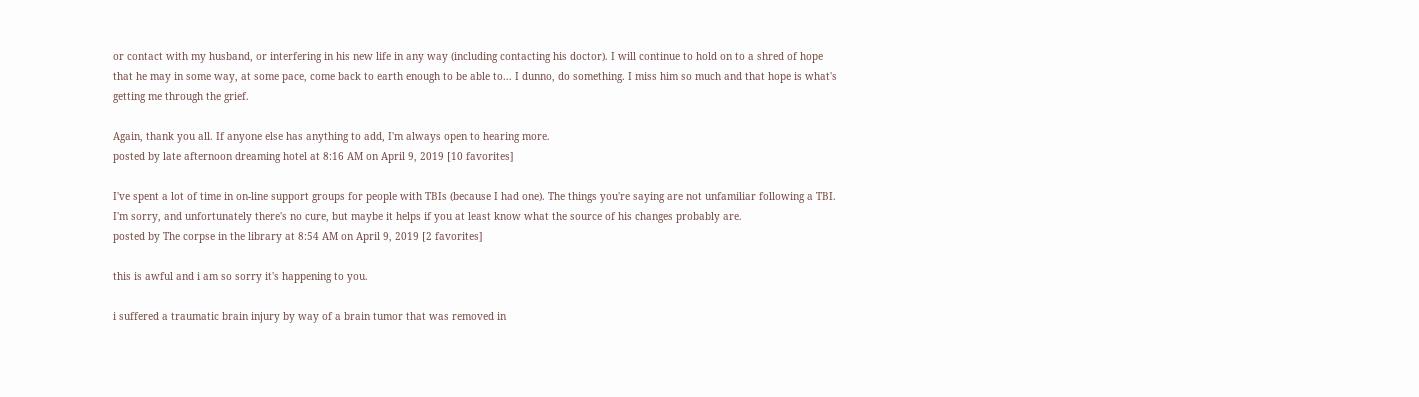or contact with my husband, or interfering in his new life in any way (including contacting his doctor). I will continue to hold on to a shred of hope that he may in some way, at some pace, come back to earth enough to be able to... I dunno, do something. I miss him so much and that hope is what's getting me through the grief.

Again, thank you all. If anyone else has anything to add, I'm always open to hearing more.
posted by late afternoon dreaming hotel at 8:16 AM on April 9, 2019 [10 favorites]

I've spent a lot of time in on-line support groups for people with TBIs (because I had one). The things you're saying are not unfamiliar following a TBI. I'm sorry, and unfortunately there's no cure, but maybe it helps if you at least know what the source of his changes probably are.
posted by The corpse in the library at 8:54 AM on April 9, 2019 [2 favorites]

this is awful and i am so sorry it's happening to you.

i suffered a traumatic brain injury by way of a brain tumor that was removed in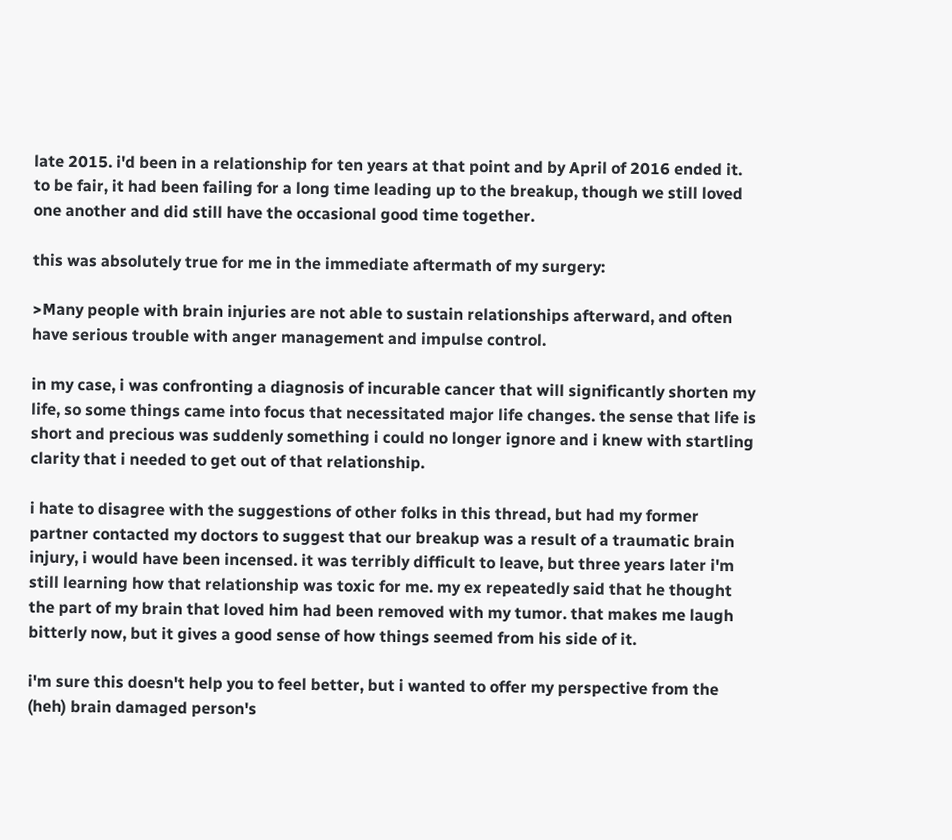late 2015. i'd been in a relationship for ten years at that point and by April of 2016 ended it. to be fair, it had been failing for a long time leading up to the breakup, though we still loved one another and did still have the occasional good time together.

this was absolutely true for me in the immediate aftermath of my surgery:

>Many people with brain injuries are not able to sustain relationships afterward, and often have serious trouble with anger management and impulse control.

in my case, i was confronting a diagnosis of incurable cancer that will significantly shorten my life, so some things came into focus that necessitated major life changes. the sense that life is short and precious was suddenly something i could no longer ignore and i knew with startling clarity that i needed to get out of that relationship.

i hate to disagree with the suggestions of other folks in this thread, but had my former partner contacted my doctors to suggest that our breakup was a result of a traumatic brain injury, i would have been incensed. it was terribly difficult to leave, but three years later i'm still learning how that relationship was toxic for me. my ex repeatedly said that he thought the part of my brain that loved him had been removed with my tumor. that makes me laugh bitterly now, but it gives a good sense of how things seemed from his side of it.

i'm sure this doesn't help you to feel better, but i wanted to offer my perspective from the (heh) brain damaged person's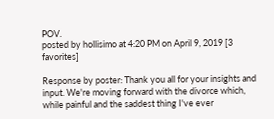POV.
posted by hollisimo at 4:20 PM on April 9, 2019 [3 favorites]

Response by poster: Thank you all for your insights and input. We're moving forward with the divorce which, while painful and the saddest thing I've ever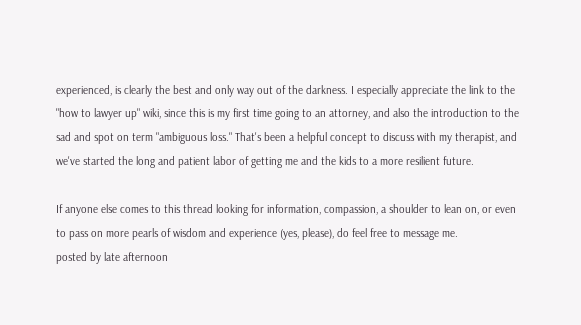experienced, is clearly the best and only way out of the darkness. I especially appreciate the link to the "how to lawyer up" wiki, since this is my first time going to an attorney, and also the introduction to the sad and spot on term "ambiguous loss." That's been a helpful concept to discuss with my therapist, and we've started the long and patient labor of getting me and the kids to a more resilient future.

If anyone else comes to this thread looking for information, compassion, a shoulder to lean on, or even to pass on more pearls of wisdom and experience (yes, please), do feel free to message me.
posted by late afternoon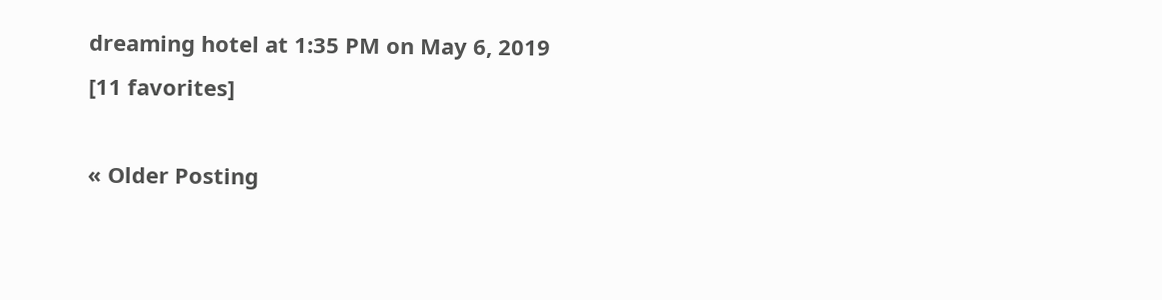dreaming hotel at 1:35 PM on May 6, 2019 [11 favorites]

« Older Posting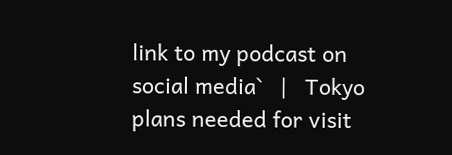link to my podcast on social media`   |   Tokyo plans needed for visit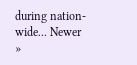during nation-wide... Newer »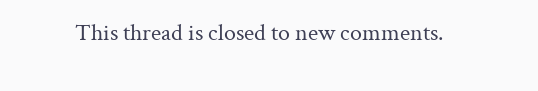This thread is closed to new comments.